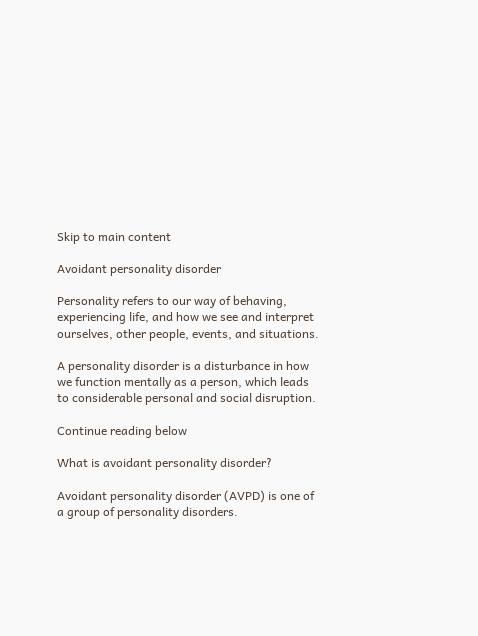Skip to main content

Avoidant personality disorder

Personality refers to our way of behaving, experiencing life, and how we see and interpret ourselves, other people, events, and situations.

A personality disorder is a disturbance in how we function mentally as a person, which leads to considerable personal and social disruption.

Continue reading below

What is avoidant personality disorder?

Avoidant personality disorder (AVPD) is one of a group of personality disorders.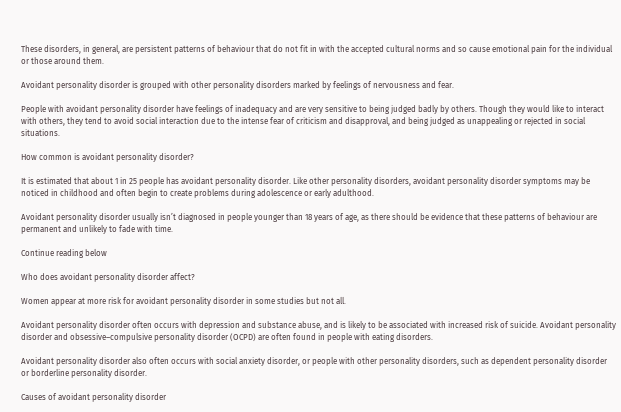These disorders, in general, are persistent patterns of behaviour that do not fit in with the accepted cultural norms and so cause emotional pain for the individual or those around them.

Avoidant personality disorder is grouped with other personality disorders marked by feelings of nervousness and fear.

People with avoidant personality disorder have feelings of inadequacy and are very sensitive to being judged badly by others. Though they would like to interact with others, they tend to avoid social interaction due to the intense fear of criticism and disapproval, and being judged as unappealing or rejected in social situations.

How common is avoidant personality disorder?

It is estimated that about 1 in 25 people has avoidant personality disorder. Like other personality disorders, avoidant personality disorder symptoms may be noticed in childhood and often begin to create problems during adolescence or early adulthood.

Avoidant personality disorder usually isn’t diagnosed in people younger than 18 years of age, as there should be evidence that these patterns of behaviour are permanent and unlikely to fade with time.

Continue reading below

Who does avoidant personality disorder affect?

Women appear at more risk for avoidant personality disorder in some studies but not all.

Avoidant personality disorder often occurs with depression and substance abuse, and is likely to be associated with increased risk of suicide. Avoidant personality disorder and obsessive–compulsive personality disorder (OCPD) are often found in people with eating disorders.

Avoidant personality disorder also often occurs with social anxiety disorder, or people with other personality disorders, such as dependent personality disorder or borderline personality disorder.

Causes of avoidant personality disorder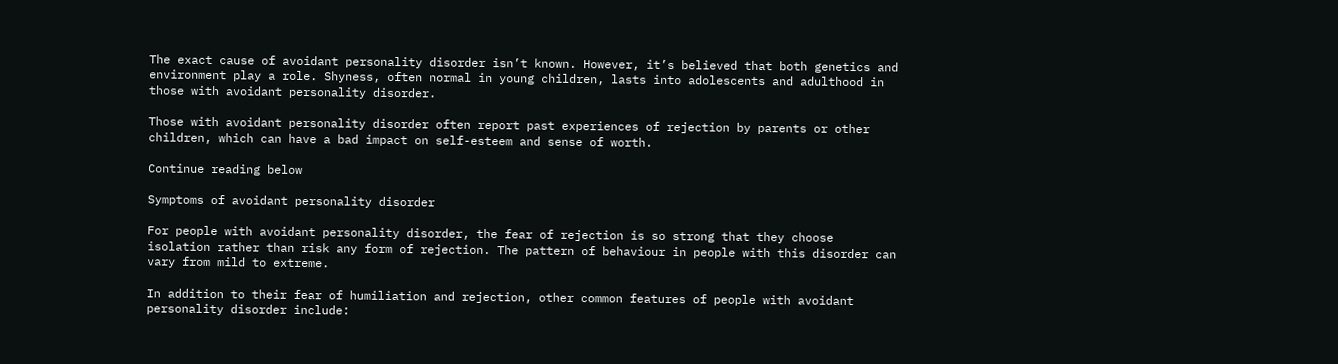The exact cause of avoidant personality disorder isn’t known. However, it’s believed that both genetics and environment play a role. Shyness, often normal in young children, lasts into adolescents and adulthood in those with avoidant personality disorder.

Those with avoidant personality disorder often report past experiences of rejection by parents or other children, which can have a bad impact on self-esteem and sense of worth.

Continue reading below

Symptoms of avoidant personality disorder

For people with avoidant personality disorder, the fear of rejection is so strong that they choose isolation rather than risk any form of rejection. The pattern of behaviour in people with this disorder can vary from mild to extreme.

In addition to their fear of humiliation and rejection, other common features of people with avoidant personality disorder include: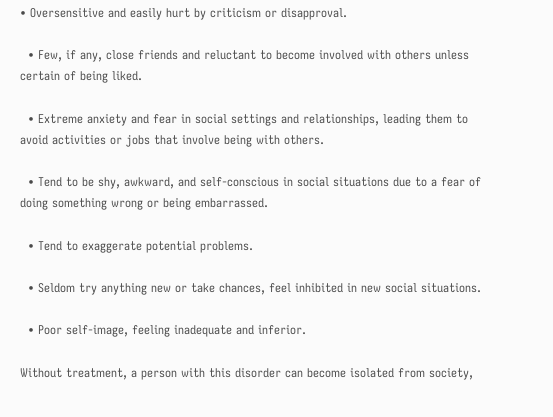• Oversensitive and easily hurt by criticism or disapproval.

  • Few, if any, close friends and reluctant to become involved with others unless certain of being liked.

  • Extreme anxiety and fear in social settings and relationships, leading them to avoid activities or jobs that involve being with others.

  • Tend to be shy, awkward, and self-conscious in social situations due to a fear of doing something wrong or being embarrassed.

  • Tend to exaggerate potential problems.

  • Seldom try anything new or take chances, feel inhibited in new social situations.

  • Poor self-image, feeling inadequate and inferior.

Without treatment, a person with this disorder can become isolated from society,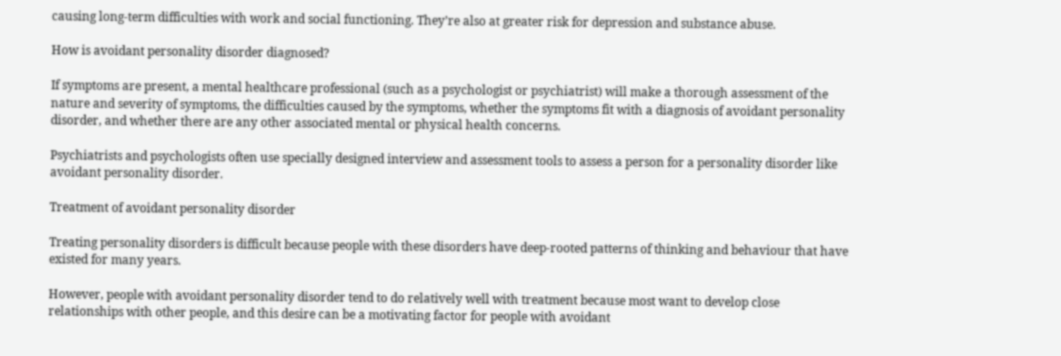causing long-term difficulties with work and social functioning. They’re also at greater risk for depression and substance abuse.

How is avoidant personality disorder diagnosed?

If symptoms are present, a mental healthcare professional (such as a psychologist or psychiatrist) will make a thorough assessment of the nature and severity of symptoms, the difficulties caused by the symptoms, whether the symptoms fit with a diagnosis of avoidant personality disorder, and whether there are any other associated mental or physical health concerns.

Psychiatrists and psychologists often use specially designed interview and assessment tools to assess a person for a personality disorder like avoidant personality disorder.

Treatment of avoidant personality disorder

Treating personality disorders is difficult because people with these disorders have deep-rooted patterns of thinking and behaviour that have existed for many years.

However, people with avoidant personality disorder tend to do relatively well with treatment because most want to develop close relationships with other people, and this desire can be a motivating factor for people with avoidant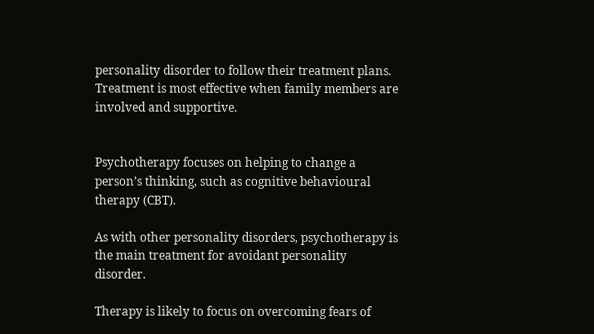personality disorder to follow their treatment plans. Treatment is most effective when family members are involved and supportive.


Psychotherapy focuses on helping to change a person’s thinking, such as cognitive behavioural therapy (CBT).

As with other personality disorders, psychotherapy is the main treatment for avoidant personality disorder.

Therapy is likely to focus on overcoming fears of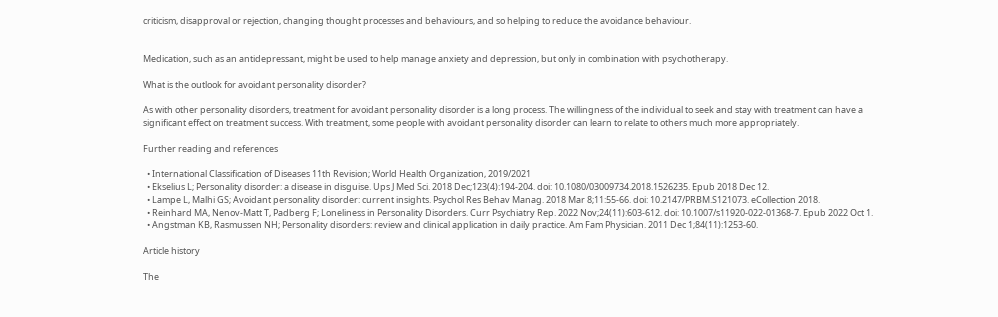criticism, disapproval or rejection, changing thought processes and behaviours, and so helping to reduce the avoidance behaviour.


Medication, such as an antidepressant, might be used to help manage anxiety and depression, but only in combination with psychotherapy.

What is the outlook for avoidant personality disorder?

As with other personality disorders, treatment for avoidant personality disorder is a long process. The willingness of the individual to seek and stay with treatment can have a significant effect on treatment success. With treatment, some people with avoidant personality disorder can learn to relate to others much more appropriately.

Further reading and references

  • International Classification of Diseases 11th Revision; World Health Organization, 2019/2021
  • Ekselius L; Personality disorder: a disease in disguise. Ups J Med Sci. 2018 Dec;123(4):194-204. doi: 10.1080/03009734.2018.1526235. Epub 2018 Dec 12.
  • Lampe L, Malhi GS; Avoidant personality disorder: current insights. Psychol Res Behav Manag. 2018 Mar 8;11:55-66. doi: 10.2147/PRBM.S121073. eCollection 2018.
  • Reinhard MA, Nenov-Matt T, Padberg F; Loneliness in Personality Disorders. Curr Psychiatry Rep. 2022 Nov;24(11):603-612. doi: 10.1007/s11920-022-01368-7. Epub 2022 Oct 1.
  • Angstman KB, Rasmussen NH; Personality disorders: review and clinical application in daily practice. Am Fam Physician. 2011 Dec 1;84(11):1253-60.

Article history

The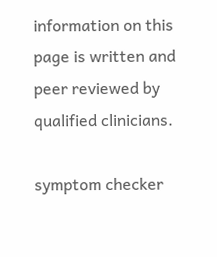information on this page is written and peer reviewed by qualified clinicians.

symptom checker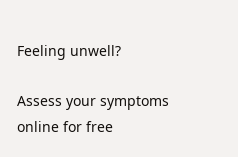Feeling unwell?

Assess your symptoms online for free